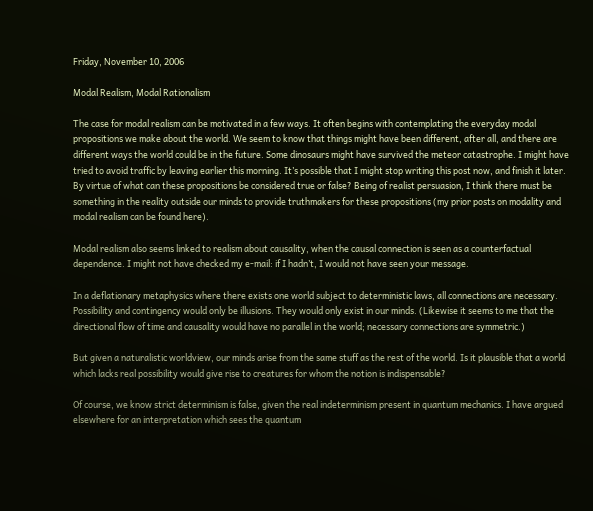Friday, November 10, 2006

Modal Realism, Modal Rationalism

The case for modal realism can be motivated in a few ways. It often begins with contemplating the everyday modal propositions we make about the world. We seem to know that things might have been different, after all, and there are different ways the world could be in the future. Some dinosaurs might have survived the meteor catastrophe. I might have tried to avoid traffic by leaving earlier this morning. It’s possible that I might stop writing this post now, and finish it later. By virtue of what can these propositions be considered true or false? Being of realist persuasion, I think there must be something in the reality outside our minds to provide truthmakers for these propositions (my prior posts on modality and modal realism can be found here).

Modal realism also seems linked to realism about causality, when the causal connection is seen as a counterfactual dependence. I might not have checked my e-mail: if I hadn’t, I would not have seen your message.

In a deflationary metaphysics where there exists one world subject to deterministic laws, all connections are necessary. Possibility and contingency would only be illusions. They would only exist in our minds. (Likewise it seems to me that the directional flow of time and causality would have no parallel in the world; necessary connections are symmetric.)

But given a naturalistic worldview, our minds arise from the same stuff as the rest of the world. Is it plausible that a world which lacks real possibility would give rise to creatures for whom the notion is indispensable?

Of course, we know strict determinism is false, given the real indeterminism present in quantum mechanics. I have argued elsewhere for an interpretation which sees the quantum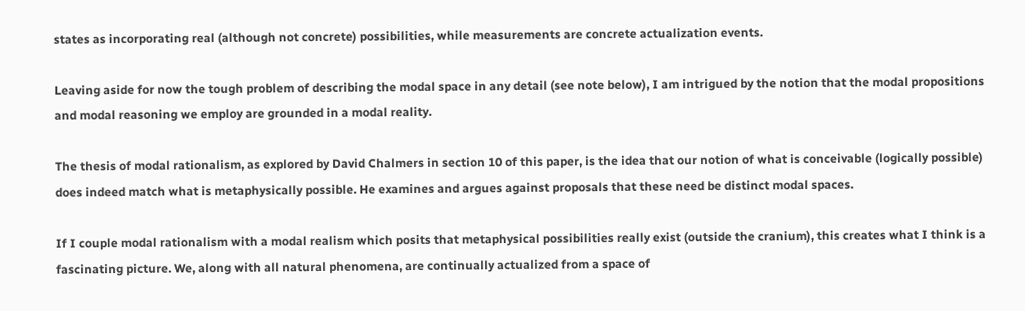states as incorporating real (although not concrete) possibilities, while measurements are concrete actualization events.

Leaving aside for now the tough problem of describing the modal space in any detail (see note below), I am intrigued by the notion that the modal propositions and modal reasoning we employ are grounded in a modal reality.

The thesis of modal rationalism, as explored by David Chalmers in section 10 of this paper, is the idea that our notion of what is conceivable (logically possible) does indeed match what is metaphysically possible. He examines and argues against proposals that these need be distinct modal spaces.

If I couple modal rationalism with a modal realism which posits that metaphysical possibilities really exist (outside the cranium), this creates what I think is a fascinating picture. We, along with all natural phenomena, are continually actualized from a space of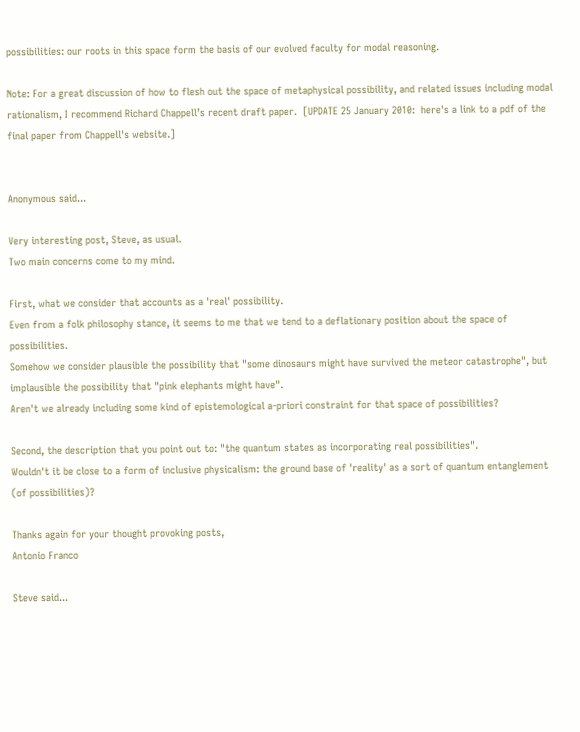possibilities: our roots in this space form the basis of our evolved faculty for modal reasoning.

Note: For a great discussion of how to flesh out the space of metaphysical possibility, and related issues including modal rationalism, I recommend Richard Chappell’s recent draft paper.  [UPDATE 25 January 2010:  here's a link to a pdf of the final paper from Chappell's website.]


Anonymous said...

Very interesting post, Steve, as usual.
Two main concerns come to my mind.

First, what we consider that accounts as a 'real' possibility.
Even from a folk philosophy stance, it seems to me that we tend to a deflationary position about the space of possibilities.
Somehow we consider plausible the possibility that "some dinosaurs might have survived the meteor catastrophe", but implausible the possibility that "pink elephants might have".
Aren't we already including some kind of epistemological a-priori constraint for that space of possibilities?

Second, the description that you point out to: "the quantum states as incorporating real possibilities".
Wouldn't it be close to a form of inclusive physicalism: the ground base of 'reality' as a sort of quantum entanglement (of possibilities)?

Thanks again for your thought provoking posts,
Antonio Franco

Steve said...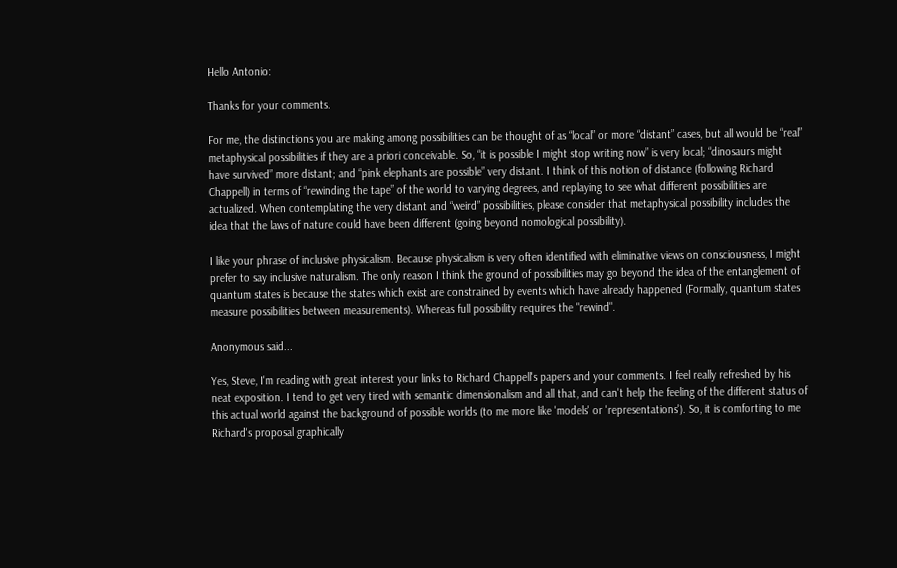Hello Antonio:

Thanks for your comments.

For me, the distinctions you are making among possibilities can be thought of as “local” or more “distant” cases, but all would be “real” metaphysical possibilities if they are a priori conceivable. So, “it is possible I might stop writing now” is very local; “dinosaurs might have survived” more distant; and “pink elephants are possible” very distant. I think of this notion of distance (following Richard Chappell) in terms of “rewinding the tape” of the world to varying degrees, and replaying to see what different possibilities are actualized. When contemplating the very distant and “weird” possibilities, please consider that metaphysical possibility includes the idea that the laws of nature could have been different (going beyond nomological possibility).

I like your phrase of inclusive physicalism. Because physicalism is very often identified with eliminative views on consciousness, I might prefer to say inclusive naturalism. The only reason I think the ground of possibilities may go beyond the idea of the entanglement of quantum states is because the states which exist are constrained by events which have already happened (Formally, quantum states measure possibilities between measurements). Whereas full possibility requires the "rewind".

Anonymous said...

Yes, Steve, I'm reading with great interest your links to Richard Chappell's papers and your comments. I feel really refreshed by his neat exposition. I tend to get very tired with semantic dimensionalism and all that, and can't help the feeling of the different status of this actual world against the background of possible worlds (to me more like 'models' or 'representations'). So, it is comforting to me Richard's proposal graphically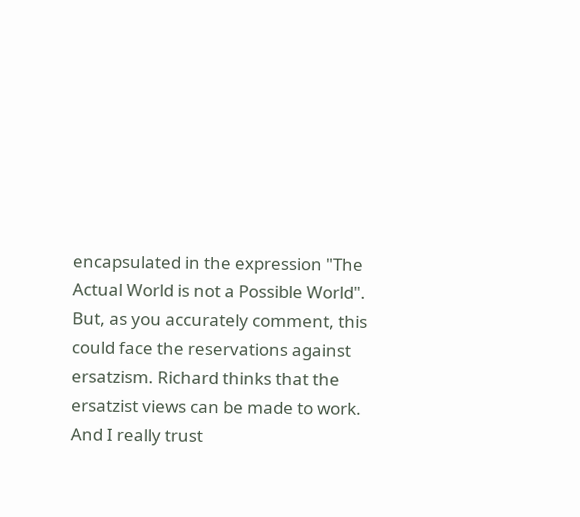encapsulated in the expression "The Actual World is not a Possible World".
But, as you accurately comment, this could face the reservations against ersatzism. Richard thinks that the ersatzist views can be made to work. And I really trust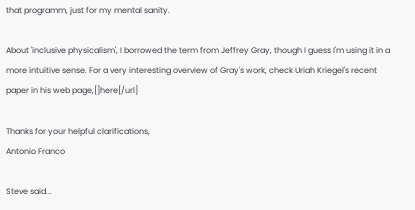that programm, just for my mental sanity.

About 'inclusive physicalism', I borrowed the term from Jeffrey Gray, though I guess I'm using it in a more intuitive sense. For a very interesting overview of Gray's work, check Uriah Kriegel's recent paper in his web page,[]here[/url]

Thanks for your helpful clarifications,
Antonio Franco

Steve said...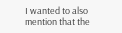I wanted to also mention that the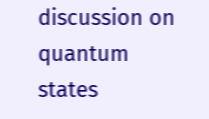discussion on quantum states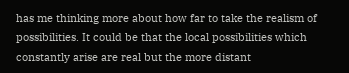has me thinking more about how far to take the realism of possibilities. It could be that the local possibilities which constantly arise are real but the more distant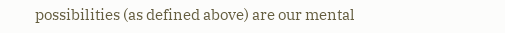possibilities (as defined above) are our mental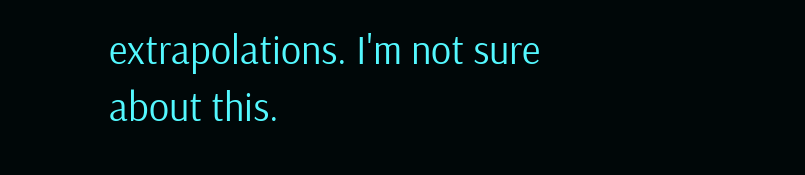extrapolations. I'm not sure about this.